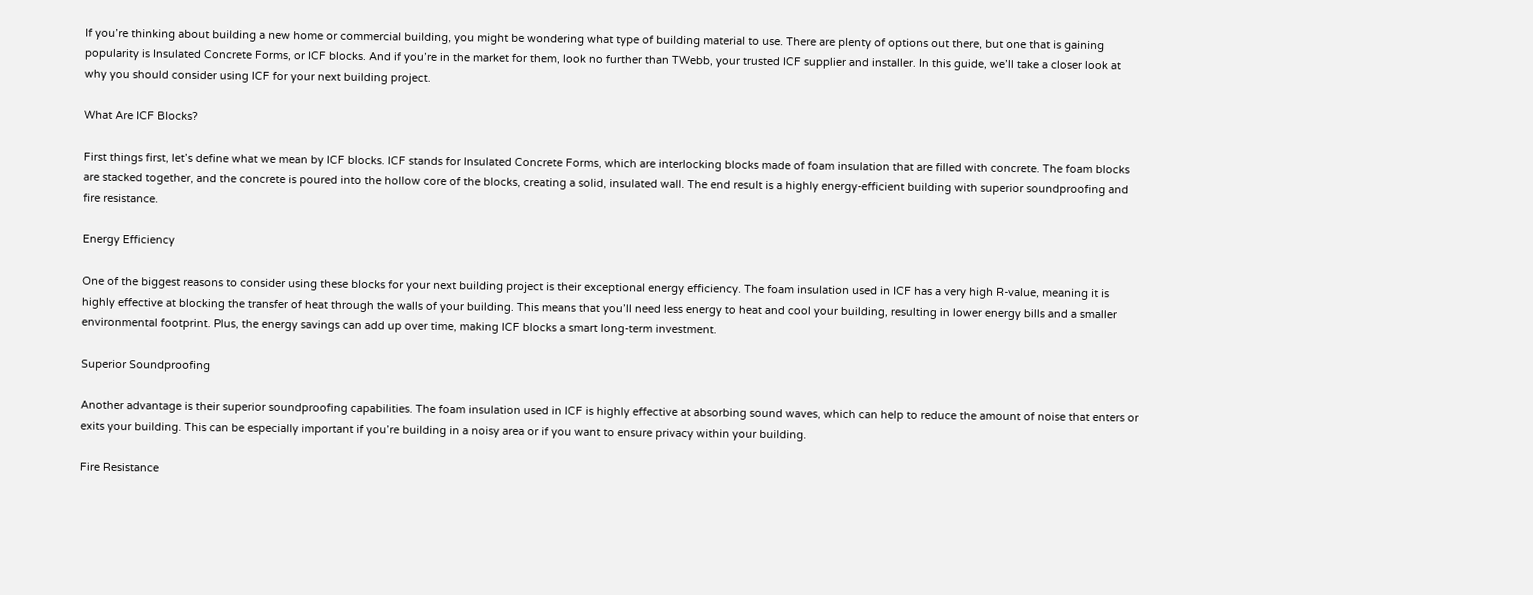If you’re thinking about building a new home or commercial building, you might be wondering what type of building material to use. There are plenty of options out there, but one that is gaining popularity is Insulated Concrete Forms, or ICF blocks. And if you’re in the market for them, look no further than TWebb, your trusted ICF supplier and installer. In this guide, we’ll take a closer look at why you should consider using ICF for your next building project.

What Are ICF Blocks?

First things first, let’s define what we mean by ICF blocks. ICF stands for Insulated Concrete Forms, which are interlocking blocks made of foam insulation that are filled with concrete. The foam blocks are stacked together, and the concrete is poured into the hollow core of the blocks, creating a solid, insulated wall. The end result is a highly energy-efficient building with superior soundproofing and fire resistance.

Energy Efficiency

One of the biggest reasons to consider using these blocks for your next building project is their exceptional energy efficiency. The foam insulation used in ICF has a very high R-value, meaning it is highly effective at blocking the transfer of heat through the walls of your building. This means that you’ll need less energy to heat and cool your building, resulting in lower energy bills and a smaller environmental footprint. Plus, the energy savings can add up over time, making ICF blocks a smart long-term investment.

Superior Soundproofing

Another advantage is their superior soundproofing capabilities. The foam insulation used in ICF is highly effective at absorbing sound waves, which can help to reduce the amount of noise that enters or exits your building. This can be especially important if you’re building in a noisy area or if you want to ensure privacy within your building.

Fire Resistance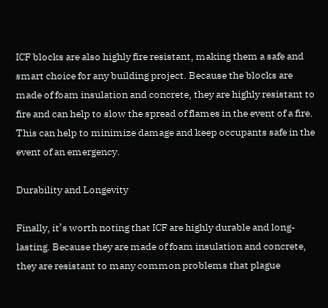ICF blocks are also highly fire resistant, making them a safe and smart choice for any building project. Because the blocks are made of foam insulation and concrete, they are highly resistant to fire and can help to slow the spread of flames in the event of a fire. This can help to minimize damage and keep occupants safe in the event of an emergency.

Durability and Longevity

Finally, it’s worth noting that ICF are highly durable and long-lasting. Because they are made of foam insulation and concrete, they are resistant to many common problems that plague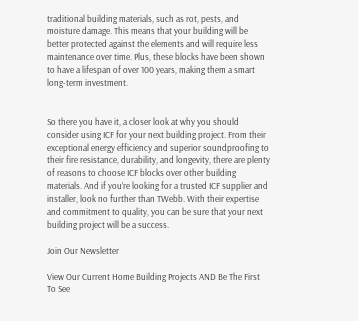traditional building materials, such as rot, pests, and moisture damage. This means that your building will be better protected against the elements and will require less maintenance over time. Plus, these blocks have been shown to have a lifespan of over 100 years, making them a smart long-term investment.


So there you have it, a closer look at why you should consider using ICF for your next building project. From their exceptional energy efficiency and superior soundproofing to their fire resistance, durability, and longevity, there are plenty of reasons to choose ICF blocks over other building materials. And if you’re looking for a trusted ICF supplier and installer, look no further than TWebb. With their expertise and commitment to quality, you can be sure that your next building project will be a success.

Join Our Newsletter

View Our Current Home Building Projects AND Be The First To See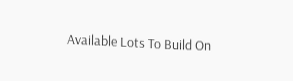Available Lots To Build On